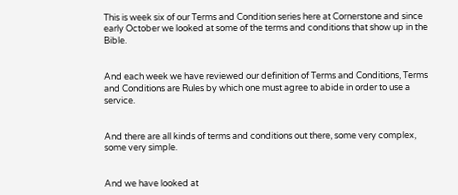This is week six of our Terms and Condition series here at Cornerstone and since early October we looked at some of the terms and conditions that show up in the Bible.


And each week we have reviewed our definition of Terms and Conditions, Terms and Conditions are Rules by which one must agree to abide in order to use a service.


And there are all kinds of terms and conditions out there, some very complex, some very simple.


And we have looked at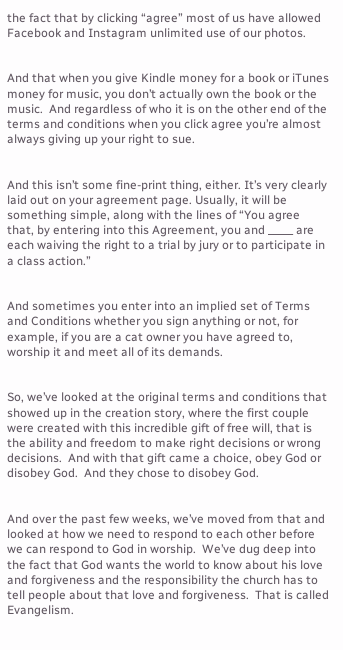the fact that by clicking “agree” most of us have allowed Facebook and Instagram unlimited use of our photos.


And that when you give Kindle money for a book or iTunes money for music, you don’t actually own the book or the music.  And regardless of who it is on the other end of the terms and conditions when you click agree you’re almost always giving up your right to sue.


And this isn’t some fine-print thing, either. It’s very clearly laid out on your agreement page. Usually, it will be something simple, along with the lines of “You agree that, by entering into this Agreement, you and _____ are each waiving the right to a trial by jury or to participate in a class action.”


And sometimes you enter into an implied set of Terms and Conditions whether you sign anything or not, for example, if you are a cat owner you have agreed to, worship it and meet all of its demands.


So, we’ve looked at the original terms and conditions that showed up in the creation story, where the first couple were created with this incredible gift of free will, that is the ability and freedom to make right decisions or wrong decisions.  And with that gift came a choice, obey God or disobey God.  And they chose to disobey God.


And over the past few weeks, we’ve moved from that and looked at how we need to respond to each other before we can respond to God in worship.  We’ve dug deep into the fact that God wants the world to know about his love and forgiveness and the responsibility the church has to tell people about that love and forgiveness.  That is called Evangelism.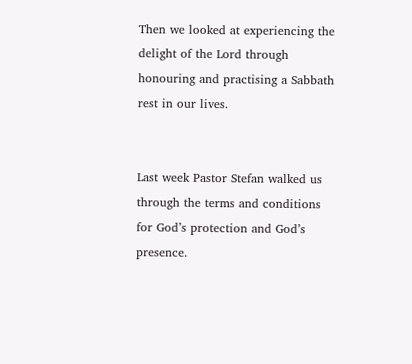Then we looked at experiencing the delight of the Lord through honouring and practising a Sabbath rest in our lives.


Last week Pastor Stefan walked us through the terms and conditions for God’s protection and God’s presence.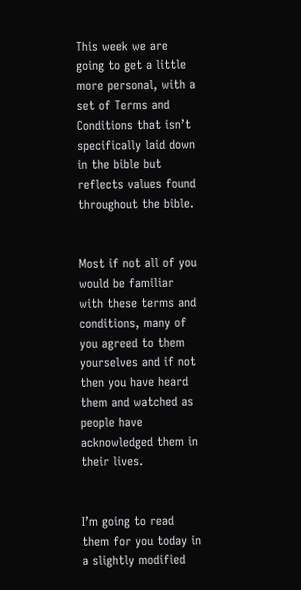This week we are going to get a little more personal, with a set of Terms and Conditions that isn’t specifically laid down in the bible but reflects values found throughout the bible.


Most if not all of you would be familiar with these terms and conditions, many of you agreed to them yourselves and if not then you have heard them and watched as people have acknowledged them in their lives.


I’m going to read them for you today in a slightly modified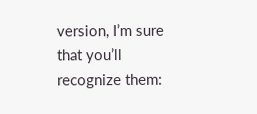version, I’m sure that you’ll recognize them: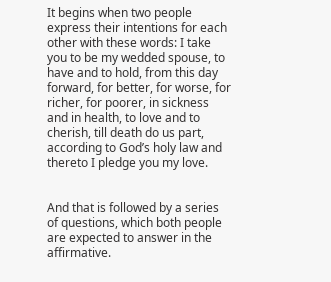It begins when two people express their intentions for each other with these words: I take you to be my wedded spouse, to have and to hold, from this day forward, for better, for worse, for richer, for poorer, in sickness and in health, to love and to cherish, till death do us part, according to God’s holy law and thereto I pledge you my love.


And that is followed by a series of questions, which both people are expected to answer in the affirmative.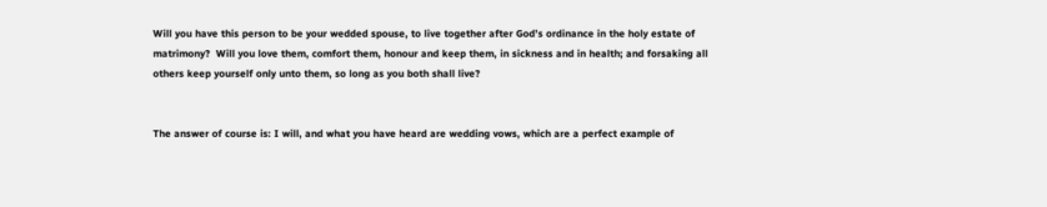Will you have this person to be your wedded spouse, to live together after God’s ordinance in the holy estate of matrimony?  Will you love them, comfort them, honour and keep them, in sickness and in health; and forsaking all others keep yourself only unto them, so long as you both shall live?


The answer of course is: I will, and what you have heard are wedding vows, which are a perfect example of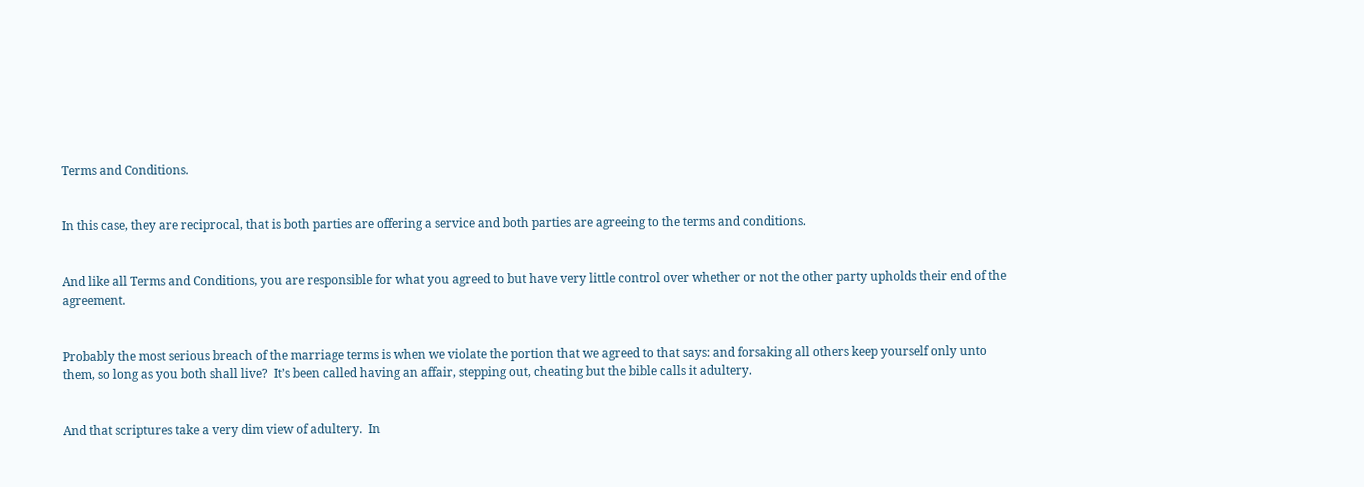Terms and Conditions.


In this case, they are reciprocal, that is both parties are offering a service and both parties are agreeing to the terms and conditions.


And like all Terms and Conditions, you are responsible for what you agreed to but have very little control over whether or not the other party upholds their end of the agreement.


Probably the most serious breach of the marriage terms is when we violate the portion that we agreed to that says: and forsaking all others keep yourself only unto them, so long as you both shall live?  It’s been called having an affair, stepping out, cheating but the bible calls it adultery.


And that scriptures take a very dim view of adultery.  In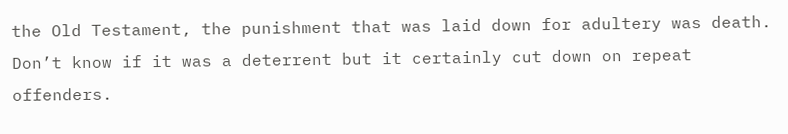the Old Testament, the punishment that was laid down for adultery was death.  Don’t know if it was a deterrent but it certainly cut down on repeat offenders.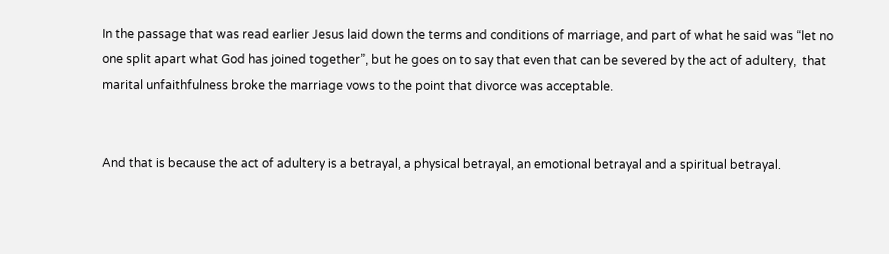In the passage that was read earlier Jesus laid down the terms and conditions of marriage, and part of what he said was “let no one split apart what God has joined together”, but he goes on to say that even that can be severed by the act of adultery,  that marital unfaithfulness broke the marriage vows to the point that divorce was acceptable.


And that is because the act of adultery is a betrayal, a physical betrayal, an emotional betrayal and a spiritual betrayal.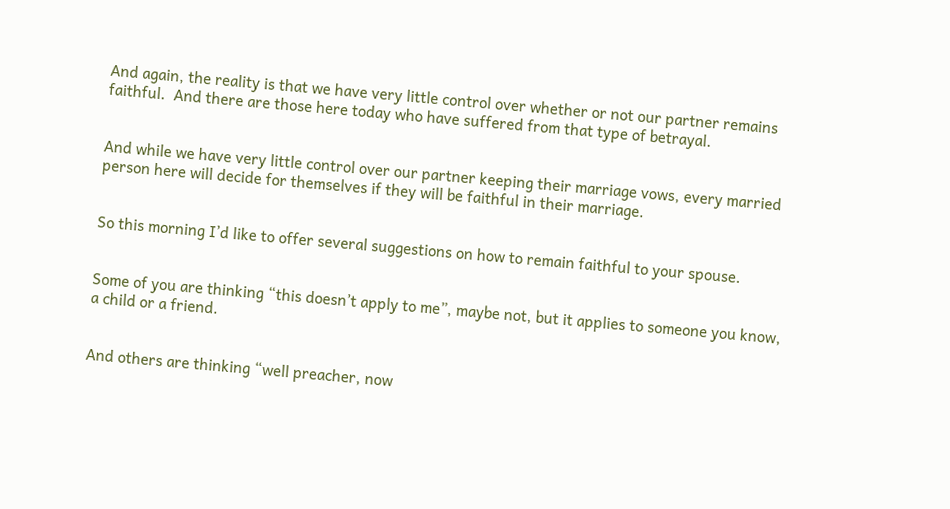And again, the reality is that we have very little control over whether or not our partner remains faithful.  And there are those here today who have suffered from that type of betrayal.


And while we have very little control over our partner keeping their marriage vows, every married person here will decide for themselves if they will be faithful in their marriage.


So this morning I’d like to offer several suggestions on how to remain faithful to your spouse.


Some of you are thinking “this doesn’t apply to me”, maybe not, but it applies to someone you know, a child or a friend.


And others are thinking “well preacher, now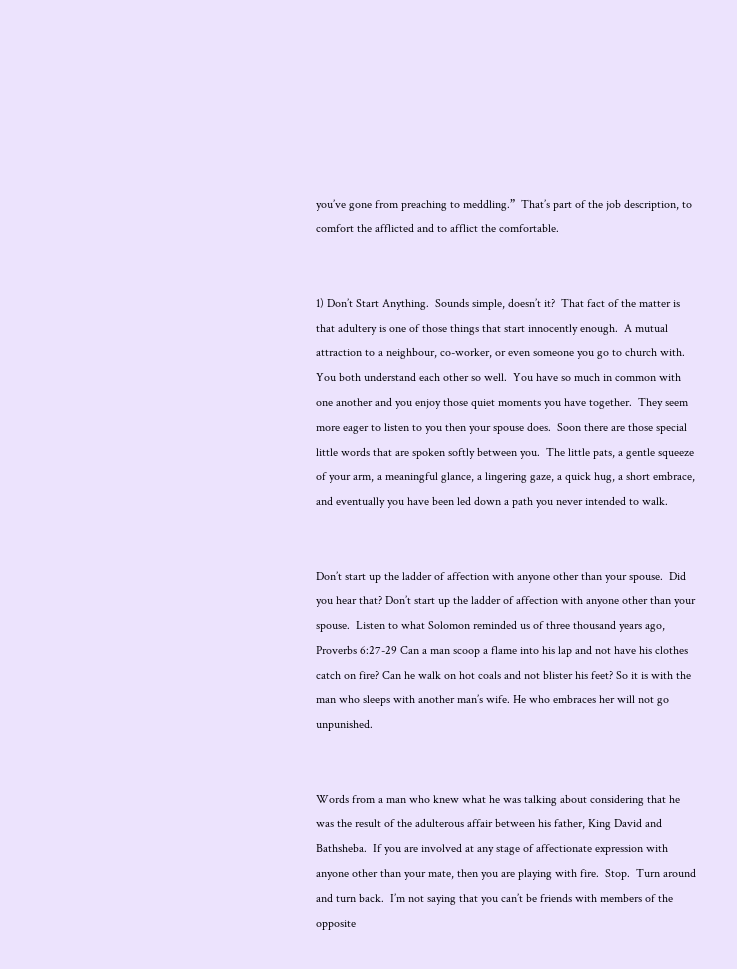you’ve gone from preaching to meddling.”  That’s part of the job description, to comfort the afflicted and to afflict the comfortable.


1) Don’t Start Anything.  Sounds simple, doesn’t it?  That fact of the matter is that adultery is one of those things that start innocently enough.  A mutual attraction to a neighbour, co-worker, or even someone you go to church with.  You both understand each other so well.  You have so much in common with one another and you enjoy those quiet moments you have together.  They seem more eager to listen to you then your spouse does.  Soon there are those special little words that are spoken softly between you.  The little pats, a gentle squeeze of your arm, a meaningful glance, a lingering gaze, a quick hug, a short embrace, and eventually you have been led down a path you never intended to walk.


Don’t start up the ladder of affection with anyone other than your spouse.  Did you hear that? Don’t start up the ladder of affection with anyone other than your spouse.  Listen to what Solomon reminded us of three thousand years ago, Proverbs 6:27-29 Can a man scoop a flame into his lap and not have his clothes catch on fire? Can he walk on hot coals and not blister his feet? So it is with the man who sleeps with another man’s wife. He who embraces her will not go unpunished.


Words from a man who knew what he was talking about considering that he was the result of the adulterous affair between his father, King David and Bathsheba.  If you are involved at any stage of affectionate expression with anyone other than your mate, then you are playing with fire.  Stop.  Turn around and turn back.  I’m not saying that you can’t be friends with members of the opposite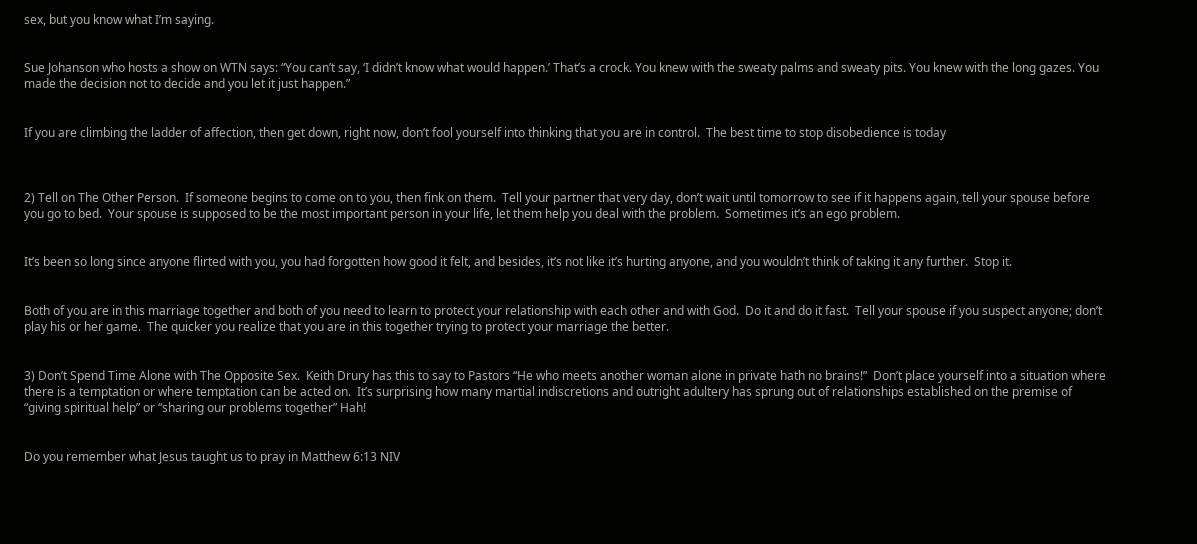sex, but you know what I’m saying.


Sue Johanson who hosts a show on WTN says: “You can’t say, ‘I didn’t know what would happen.’ That’s a crock. You knew with the sweaty palms and sweaty pits. You knew with the long gazes. You made the decision not to decide and you let it just happen.”


If you are climbing the ladder of affection, then get down, right now, don’t fool yourself into thinking that you are in control.  The best time to stop disobedience is today



2) Tell on The Other Person.  If someone begins to come on to you, then fink on them.  Tell your partner that very day, don’t wait until tomorrow to see if it happens again, tell your spouse before you go to bed.  Your spouse is supposed to be the most important person in your life, let them help you deal with the problem.  Sometimes it’s an ego problem.


It’s been so long since anyone flirted with you, you had forgotten how good it felt, and besides, it’s not like it’s hurting anyone, and you wouldn’t think of taking it any further.  Stop it.


Both of you are in this marriage together and both of you need to learn to protect your relationship with each other and with God.  Do it and do it fast.  Tell your spouse if you suspect anyone; don’t play his or her game.  The quicker you realize that you are in this together trying to protect your marriage the better.


3) Don’t Spend Time Alone with The Opposite Sex.  Keith Drury has this to say to Pastors “He who meets another woman alone in private hath no brains!”  Don’t place yourself into a situation where there is a temptation or where temptation can be acted on.  It’s surprising how many martial indiscretions and outright adultery has sprung out of relationships established on the premise of “giving spiritual help” or “sharing our problems together” Hah!


Do you remember what Jesus taught us to pray in Matthew 6:13 NIV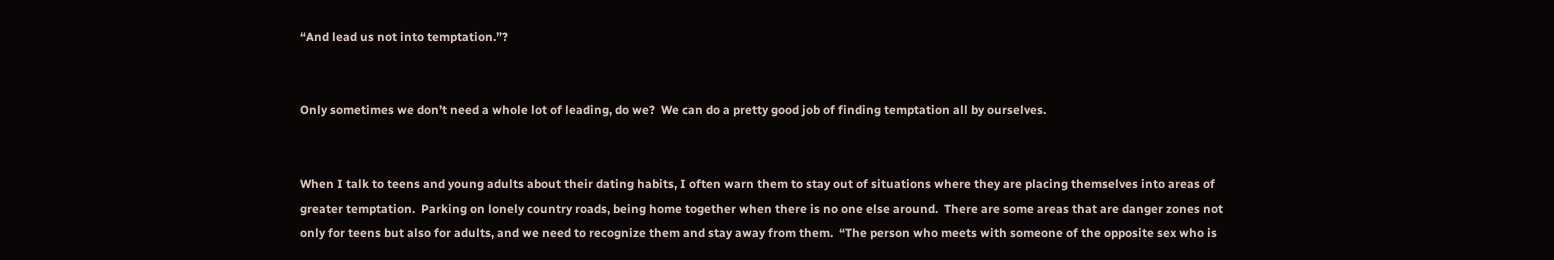“And lead us not into temptation.”?


Only sometimes we don’t need a whole lot of leading, do we?  We can do a pretty good job of finding temptation all by ourselves.


When I talk to teens and young adults about their dating habits, I often warn them to stay out of situations where they are placing themselves into areas of greater temptation.  Parking on lonely country roads, being home together when there is no one else around.  There are some areas that are danger zones not only for teens but also for adults, and we need to recognize them and stay away from them.  “The person who meets with someone of the opposite sex who is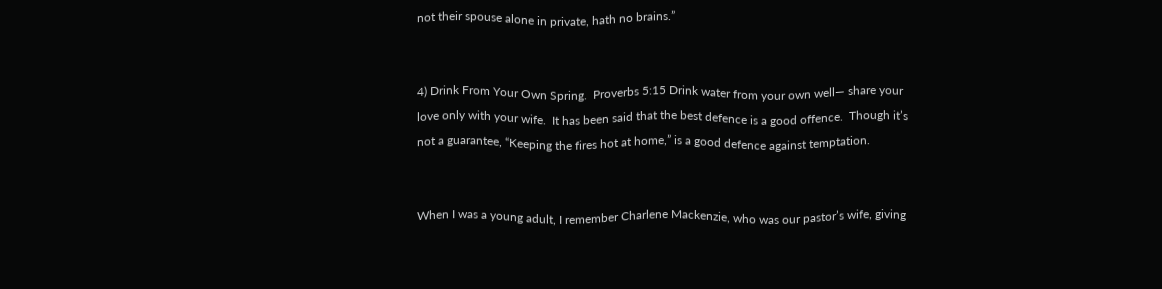not their spouse alone in private, hath no brains.”


4) Drink From Your Own Spring.  Proverbs 5:15 Drink water from your own well— share your love only with your wife.  It has been said that the best defence is a good offence.  Though it’s not a guarantee, “Keeping the fires hot at home,” is a good defence against temptation.


When I was a young adult, I remember Charlene Mackenzie, who was our pastor’s wife, giving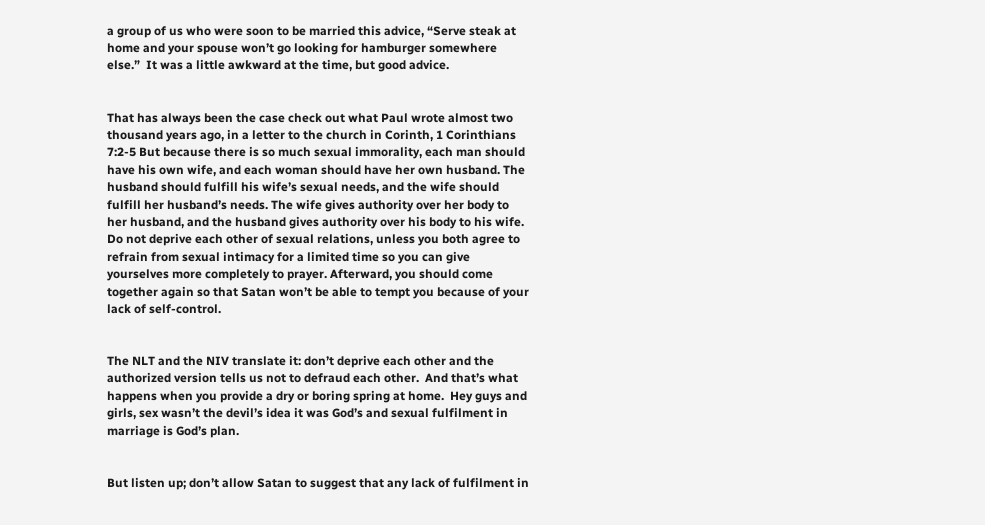a group of us who were soon to be married this advice, “Serve steak at home and your spouse won’t go looking for hamburger somewhere else.”  It was a little awkward at the time, but good advice.


That has always been the case check out what Paul wrote almost two thousand years ago, in a letter to the church in Corinth, 1 Corinthians 7:2-5 But because there is so much sexual immorality, each man should have his own wife, and each woman should have her own husband. The husband should fulfill his wife’s sexual needs, and the wife should fulfill her husband’s needs. The wife gives authority over her body to her husband, and the husband gives authority over his body to his wife. Do not deprive each other of sexual relations, unless you both agree to refrain from sexual intimacy for a limited time so you can give yourselves more completely to prayer. Afterward, you should come together again so that Satan won’t be able to tempt you because of your lack of self-control.


The NLT and the NIV translate it: don’t deprive each other and the authorized version tells us not to defraud each other.  And that’s what happens when you provide a dry or boring spring at home.  Hey guys and girls, sex wasn’t the devil’s idea it was God’s and sexual fulfilment in marriage is God’s plan.


But listen up; don’t allow Satan to suggest that any lack of fulfilment in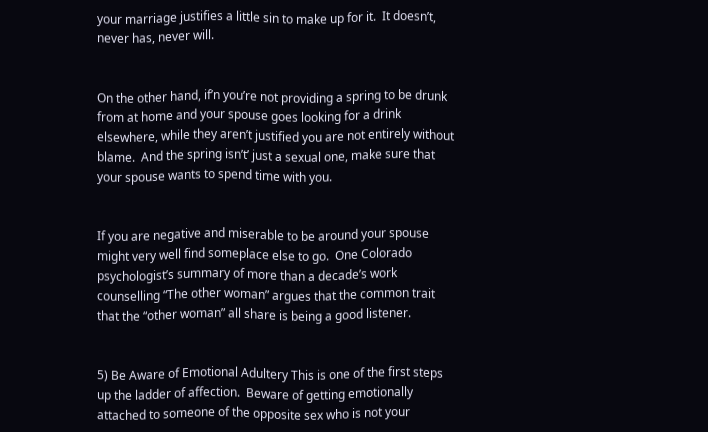your marriage justifies a little sin to make up for it.  It doesn’t, never has, never will.


On the other hand, if’n you’re not providing a spring to be drunk from at home and your spouse goes looking for a drink elsewhere, while they aren’t justified you are not entirely without blame.  And the spring isn’t’ just a sexual one, make sure that your spouse wants to spend time with you.


If you are negative and miserable to be around your spouse might very well find someplace else to go.  One Colorado psychologist’s summary of more than a decade’s work counselling “The other woman” argues that the common trait that the “other woman” all share is being a good listener.


5) Be Aware of Emotional Adultery This is one of the first steps up the ladder of affection.  Beware of getting emotionally attached to someone of the opposite sex who is not your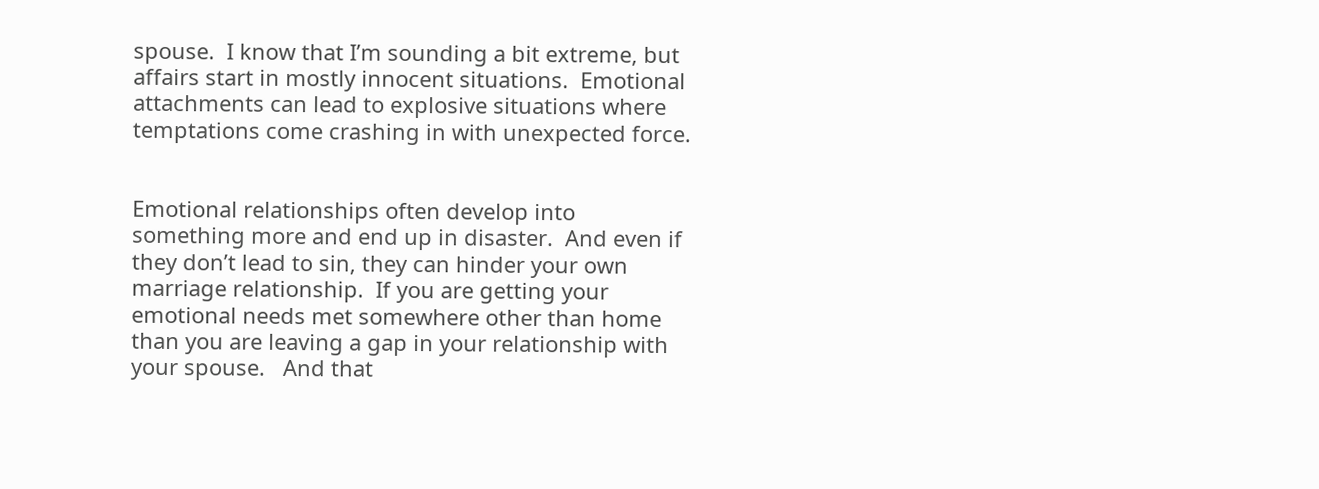spouse.  I know that I’m sounding a bit extreme, but affairs start in mostly innocent situations.  Emotional attachments can lead to explosive situations where temptations come crashing in with unexpected force.


Emotional relationships often develop into something more and end up in disaster.  And even if they don’t lead to sin, they can hinder your own marriage relationship.  If you are getting your emotional needs met somewhere other than home than you are leaving a gap in your relationship with your spouse.   And that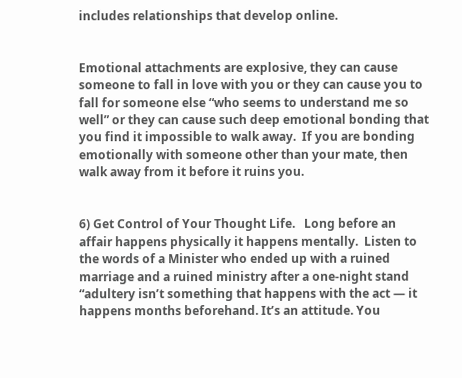includes relationships that develop online.


Emotional attachments are explosive, they can cause someone to fall in love with you or they can cause you to fall for someone else “who seems to understand me so well” or they can cause such deep emotional bonding that you find it impossible to walk away.  If you are bonding emotionally with someone other than your mate, then walk away from it before it ruins you.


6) Get Control of Your Thought Life.   Long before an affair happens physically it happens mentally.  Listen to the words of a Minister who ended up with a ruined marriage and a ruined ministry after a one-night stand “adultery isn’t something that happens with the act — it happens months beforehand. It’s an attitude. You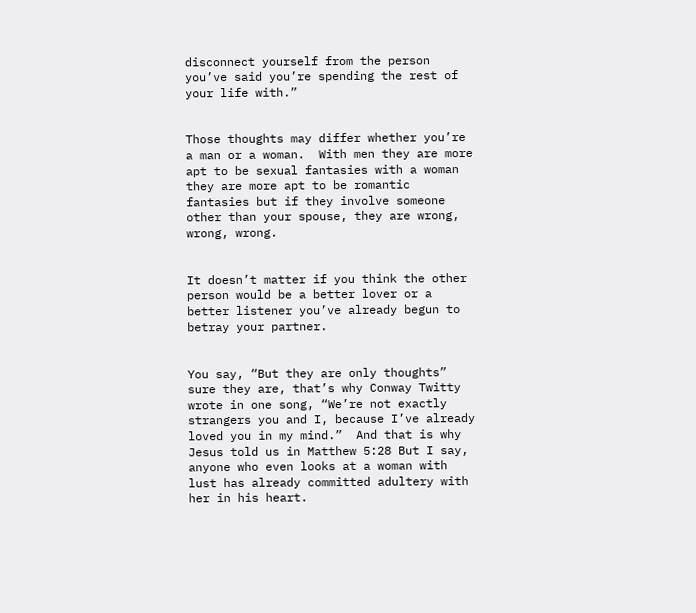disconnect yourself from the person you’ve said you’re spending the rest of your life with.”


Those thoughts may differ whether you’re a man or a woman.  With men they are more apt to be sexual fantasies with a woman they are more apt to be romantic fantasies but if they involve someone other than your spouse, they are wrong, wrong, wrong.


It doesn’t matter if you think the other person would be a better lover or a better listener you’ve already begun to betray your partner.


You say, “But they are only thoughts” sure they are, that’s why Conway Twitty wrote in one song, “We’re not exactly strangers you and I, because I’ve already loved you in my mind.”  And that is why Jesus told us in Matthew 5:28 But I say, anyone who even looks at a woman with lust has already committed adultery with her in his heart.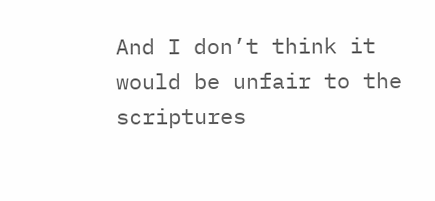And I don’t think it would be unfair to the scriptures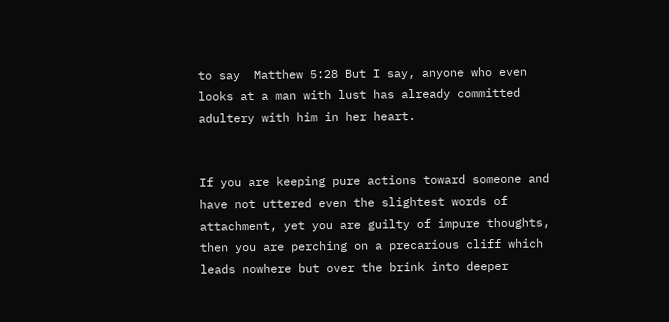to say  Matthew 5:28 But I say, anyone who even looks at a man with lust has already committed adultery with him in her heart.


If you are keeping pure actions toward someone and have not uttered even the slightest words of attachment, yet you are guilty of impure thoughts, then you are perching on a precarious cliff which leads nowhere but over the brink into deeper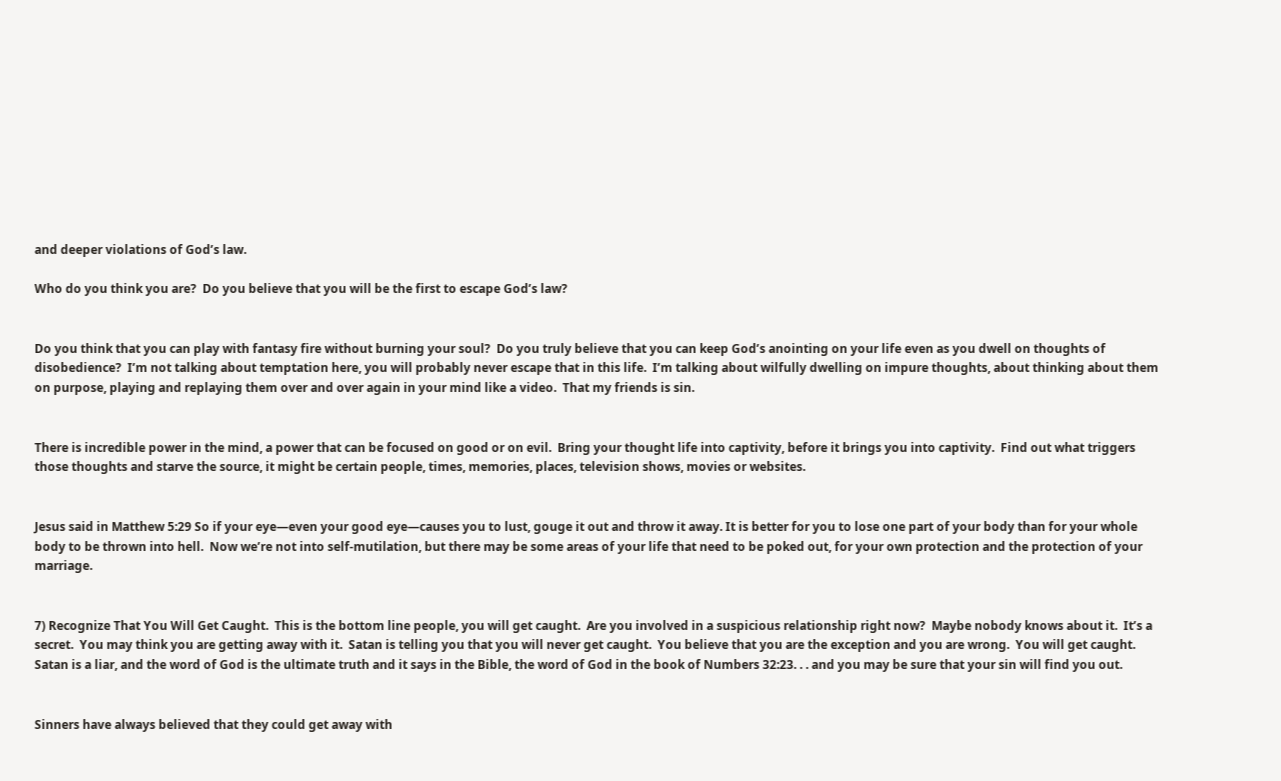and deeper violations of God’s law.

Who do you think you are?  Do you believe that you will be the first to escape God’s law?


Do you think that you can play with fantasy fire without burning your soul?  Do you truly believe that you can keep God’s anointing on your life even as you dwell on thoughts of disobedience?  I’m not talking about temptation here, you will probably never escape that in this life.  I’m talking about wilfully dwelling on impure thoughts, about thinking about them on purpose, playing and replaying them over and over again in your mind like a video.  That my friends is sin.


There is incredible power in the mind, a power that can be focused on good or on evil.  Bring your thought life into captivity, before it brings you into captivity.  Find out what triggers those thoughts and starve the source, it might be certain people, times, memories, places, television shows, movies or websites.


Jesus said in Matthew 5:29 So if your eye—even your good eye—causes you to lust, gouge it out and throw it away. It is better for you to lose one part of your body than for your whole body to be thrown into hell.  Now we’re not into self-mutilation, but there may be some areas of your life that need to be poked out, for your own protection and the protection of your marriage.


7) Recognize That You Will Get Caught.  This is the bottom line people, you will get caught.  Are you involved in a suspicious relationship right now?  Maybe nobody knows about it.  It’s a secret.  You may think you are getting away with it.  Satan is telling you that you will never get caught.  You believe that you are the exception and you are wrong.  You will get caught.  Satan is a liar, and the word of God is the ultimate truth and it says in the Bible, the word of God in the book of Numbers 32:23. . . and you may be sure that your sin will find you out.


Sinners have always believed that they could get away with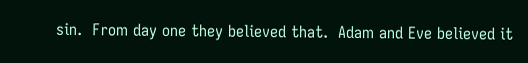sin.  From day one they believed that.  Adam and Eve believed it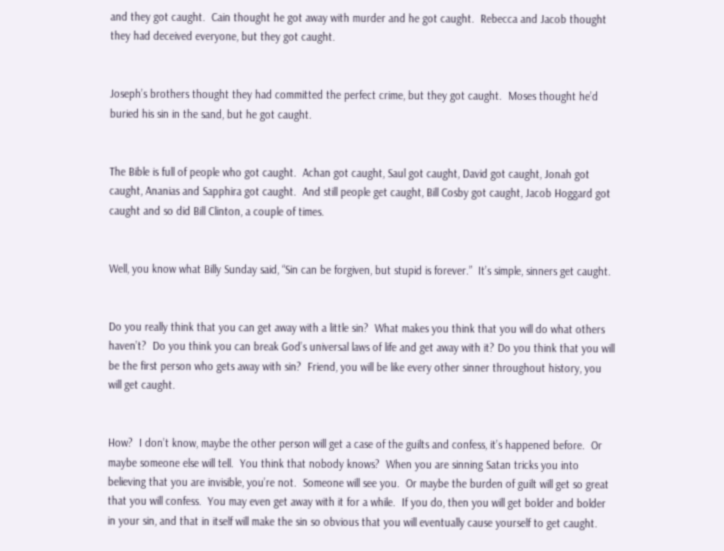and they got caught.  Cain thought he got away with murder and he got caught.  Rebecca and Jacob thought they had deceived everyone, but they got caught.


Joseph’s brothers thought they had committed the perfect crime, but they got caught.  Moses thought he’d buried his sin in the sand, but he got caught.


The Bible is full of people who got caught.  Achan got caught, Saul got caught, David got caught, Jonah got caught, Ananias and Sapphira got caught.  And still people get caught, Bill Cosby got caught, Jacob Hoggard got caught and so did Bill Clinton, a couple of times.


Well, you know what Billy Sunday said, “Sin can be forgiven, but stupid is forever.”  It’s simple, sinners get caught.


Do you really think that you can get away with a little sin?  What makes you think that you will do what others haven’t?  Do you think you can break God’s universal laws of life and get away with it? Do you think that you will be the first person who gets away with sin?  Friend, you will be like every other sinner throughout history, you will get caught.


How?  I don’t know, maybe the other person will get a case of the guilts and confess, it’s happened before.  Or maybe someone else will tell.  You think that nobody knows?  When you are sinning Satan tricks you into believing that you are invisible, you’re not.  Someone will see you.  Or maybe the burden of guilt will get so great that you will confess.  You may even get away with it for a while.  If you do, then you will get bolder and bolder in your sin, and that in itself will make the sin so obvious that you will eventually cause yourself to get caught.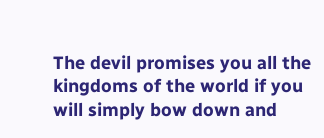The devil promises you all the kingdoms of the world if you will simply bow down and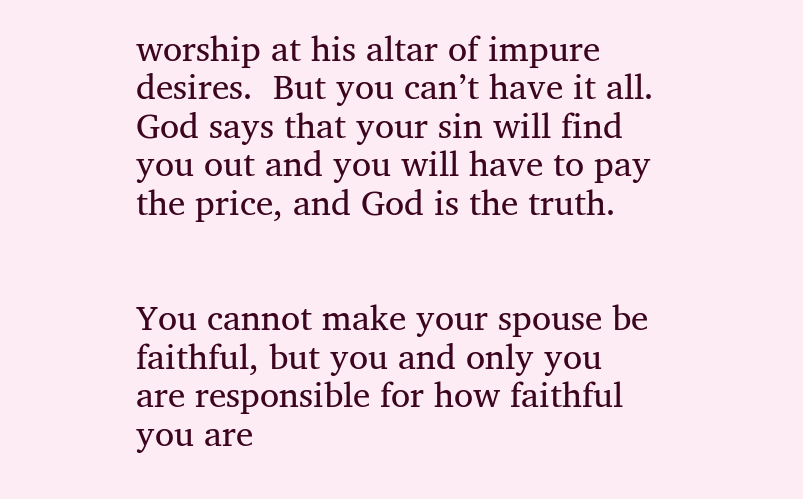worship at his altar of impure desires.  But you can’t have it all.  God says that your sin will find you out and you will have to pay the price, and God is the truth.


You cannot make your spouse be faithful, but you and only you are responsible for how faithful you are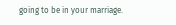going to be in your marriage.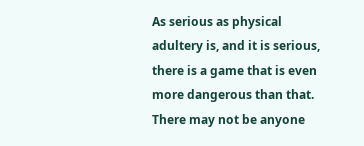As serious as physical adultery is, and it is serious, there is a game that is even more dangerous than that.  There may not be anyone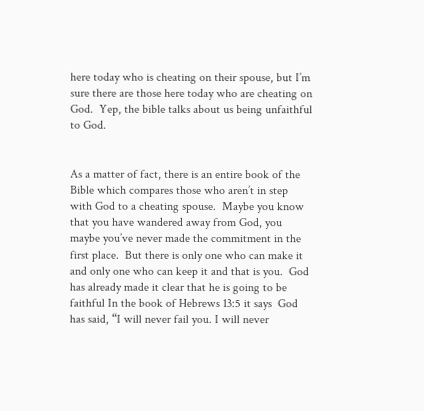here today who is cheating on their spouse, but I’m sure there are those here today who are cheating on God.  Yep, the bible talks about us being unfaithful to God.


As a matter of fact, there is an entire book of the Bible which compares those who aren’t in step with God to a cheating spouse.  Maybe you know that you have wandered away from God, you maybe you’ve never made the commitment in the first place.  But there is only one who can make it and only one who can keep it and that is you.  God has already made it clear that he is going to be faithful In the book of Hebrews 13:5 it says  God has said, “I will never fail you. I will never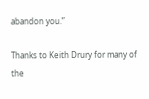abandon you.”

Thanks to Keith Drury for many of the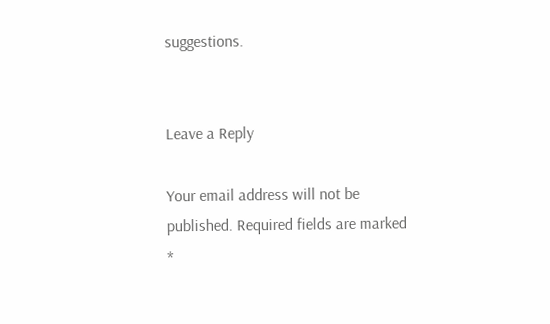suggestions.


Leave a Reply

Your email address will not be published. Required fields are marked *